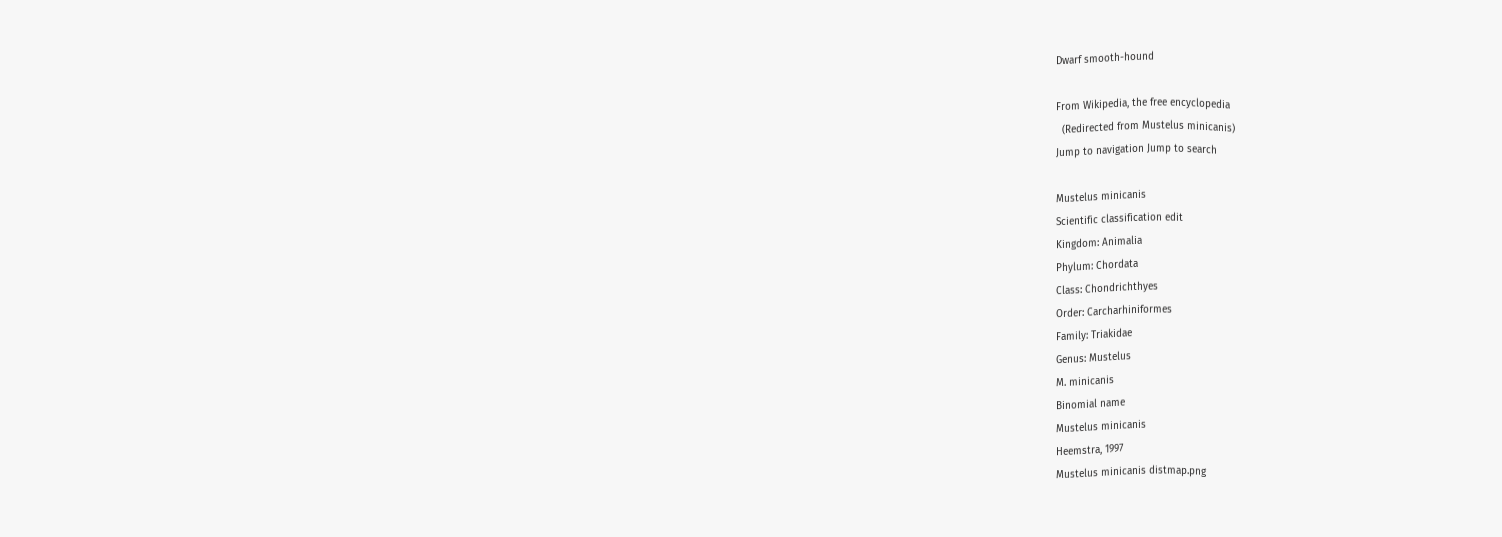Dwarf smooth-hound

From Wikipedia, the free encyclopedia
  (Redirected from Mustelus minicanis)
Jump to navigation Jump to search

Mustelus minicanis
Scientific classification edit
Kingdom: Animalia
Phylum: Chordata
Class: Chondrichthyes
Order: Carcharhiniformes
Family: Triakidae
Genus: Mustelus
M. minicanis
Binomial name
Mustelus minicanis
Heemstra, 1997
Mustelus minicanis distmap.png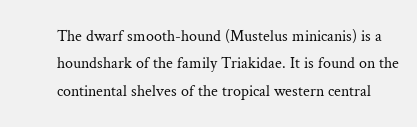The dwarf smooth-hound (Mustelus minicanis) is a houndshark of the family Triakidae. It is found on the continental shelves of the tropical western central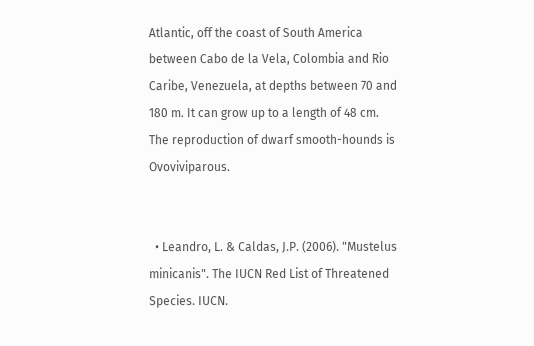Atlantic, off the coast of South America between Cabo de la Vela, Colombia and Rio Caribe, Venezuela, at depths between 70 and 180 m. It can grow up to a length of 48 cm. The reproduction of dwarf smooth-hounds is Ovoviviparous.


  • Leandro, L. & Caldas, J.P. (2006). "Mustelus minicanis". The IUCN Red List of Threatened Species. IUCN.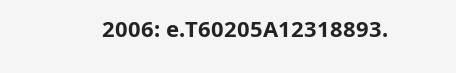2006: e.T60205A12318893.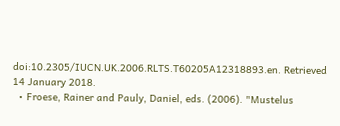doi:10.2305/IUCN.UK.2006.RLTS.T60205A12318893.en. Retrieved 14 January 2018.
  • Froese, Rainer and Pauly, Daniel, eds. (2006). "Mustelus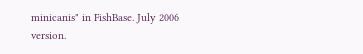minicanis" in FishBase. July 2006 version.